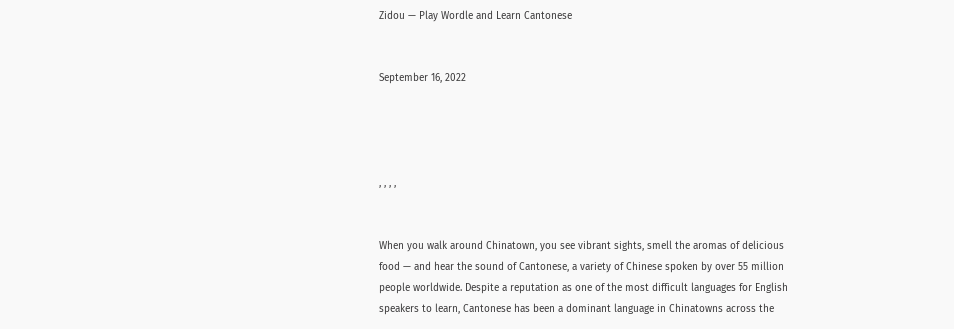Zidou — Play Wordle and Learn Cantonese


September 16, 2022




, , , ,


When you walk around Chinatown, you see vibrant sights, smell the aromas of delicious food — and hear the sound of Cantonese, a variety of Chinese spoken by over 55 million people worldwide. Despite a reputation as one of the most difficult languages for English speakers to learn, Cantonese has been a dominant language in Chinatowns across the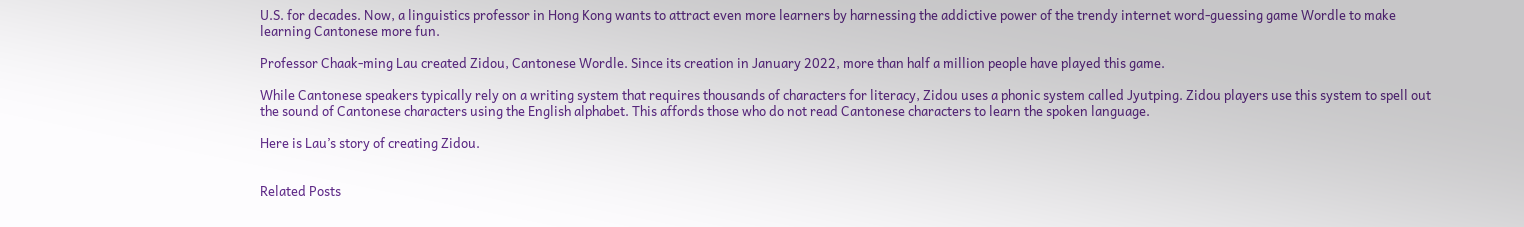U.S. for decades. Now, a linguistics professor in Hong Kong wants to attract even more learners by harnessing the addictive power of the trendy internet word-guessing game Wordle to make learning Cantonese more fun.

Professor Chaak-ming Lau created Zidou, Cantonese Wordle. Since its creation in January 2022, more than half a million people have played this game.

While Cantonese speakers typically rely on a writing system that requires thousands of characters for literacy, Zidou uses a phonic system called Jyutping. Zidou players use this system to spell out the sound of Cantonese characters using the English alphabet. This affords those who do not read Cantonese characters to learn the spoken language.

Here is Lau’s story of creating Zidou.


Related Posts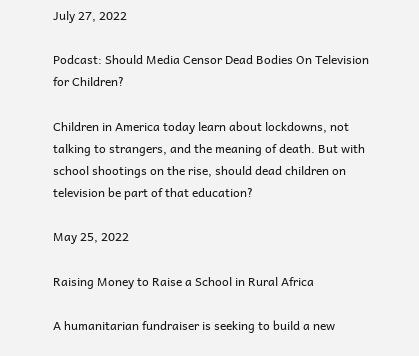July 27, 2022

Podcast: Should Media Censor Dead Bodies On Television for Children?

Children in America today learn about lockdowns, not talking to strangers, and the meaning of death. But with school shootings on the rise, should dead children on television be part of that education?

May 25, 2022

Raising Money to Raise a School in Rural Africa

A humanitarian fundraiser is seeking to build a new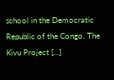school in the Democratic Republic of the Congo. The Kivu Project […]